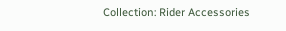Collection: Rider Accessories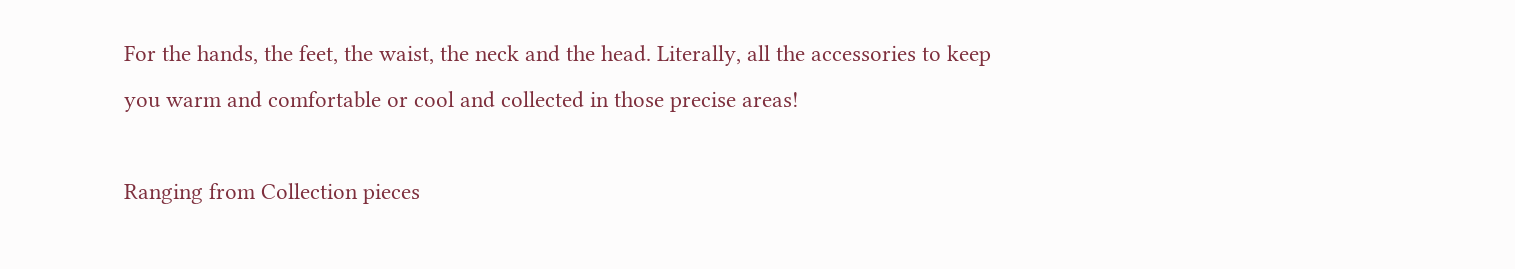For the hands, the feet, the waist, the neck and the head. Literally, all the accessories to keep you warm and comfortable or cool and collected in those precise areas!

Ranging from Collection pieces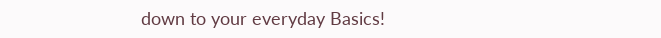down to your everyday Basics!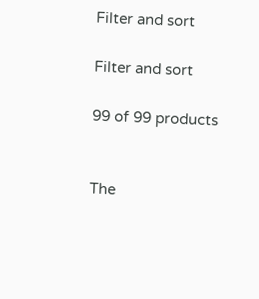Filter and sort

Filter and sort

99 of 99 products


The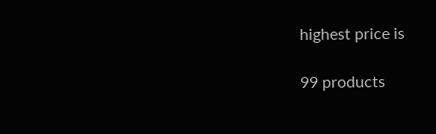highest price is

99 products